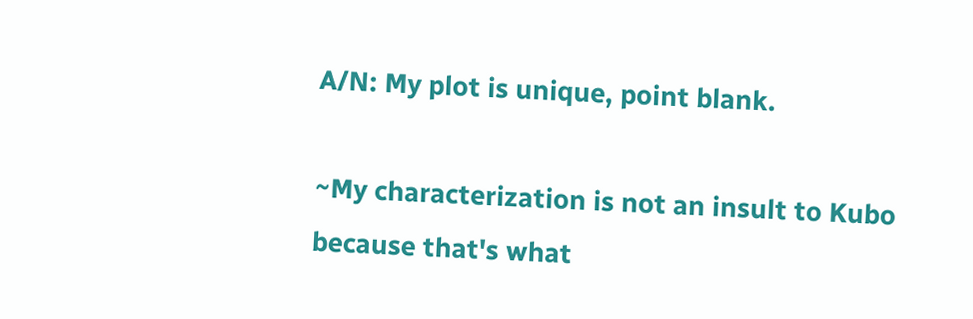A/N: My plot is unique, point blank.

~My characterization is not an insult to Kubo because that's what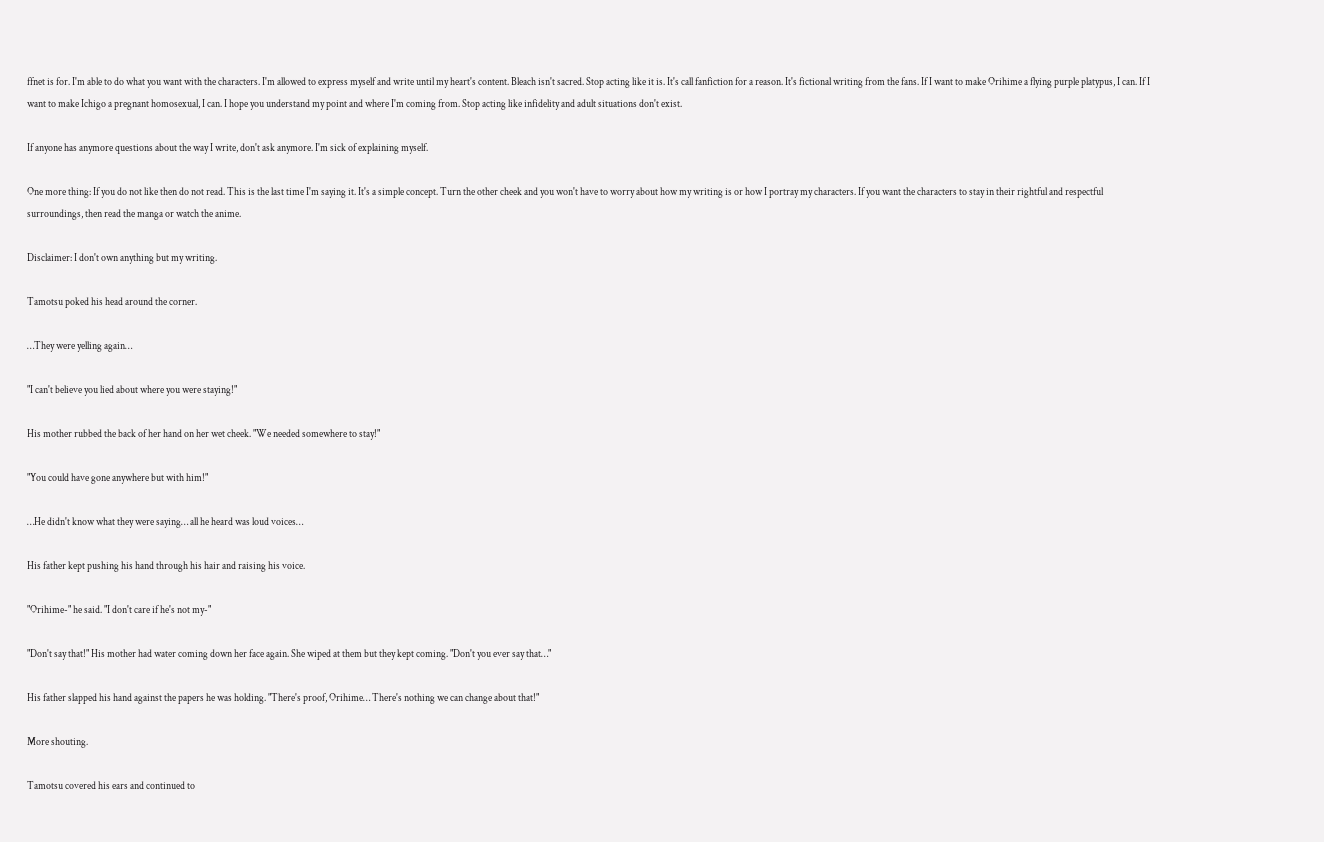ffnet is for. I'm able to do what you want with the characters. I'm allowed to express myself and write until my heart's content. Bleach isn't sacred. Stop acting like it is. It's call fanfiction for a reason. It's fictional writing from the fans. If I want to make Orihime a flying purple platypus, I can. If I want to make Ichigo a pregnant homosexual, I can. I hope you understand my point and where I'm coming from. Stop acting like infidelity and adult situations don't exist.

If anyone has anymore questions about the way I write, don't ask anymore. I'm sick of explaining myself.

One more thing: If you do not like then do not read. This is the last time I'm saying it. It's a simple concept. Turn the other cheek and you won't have to worry about how my writing is or how I portray my characters. If you want the characters to stay in their rightful and respectful surroundings, then read the manga or watch the anime.

Disclaimer: I don't own anything but my writing.

Tamotsu poked his head around the corner.

…They were yelling again…

"I can't believe you lied about where you were staying!"

His mother rubbed the back of her hand on her wet cheek. "We needed somewhere to stay!"

"You could have gone anywhere but with him!"

…He didn't know what they were saying… all he heard was loud voices…

His father kept pushing his hand through his hair and raising his voice.

"Orihime-" he said. "I don't care if he's not my-"

"Don't say that!" His mother had water coming down her face again. She wiped at them but they kept coming. "Don't you ever say that…"

His father slapped his hand against the papers he was holding. "There's proof, Orihime… There's nothing we can change about that!"

More shouting.

Tamotsu covered his ears and continued to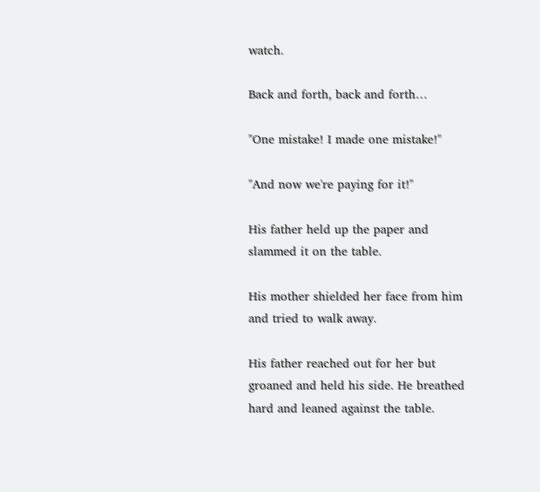watch.

Back and forth, back and forth…

"One mistake! I made one mistake!"

"And now we're paying for it!"

His father held up the paper and slammed it on the table.

His mother shielded her face from him and tried to walk away.

His father reached out for her but groaned and held his side. He breathed hard and leaned against the table.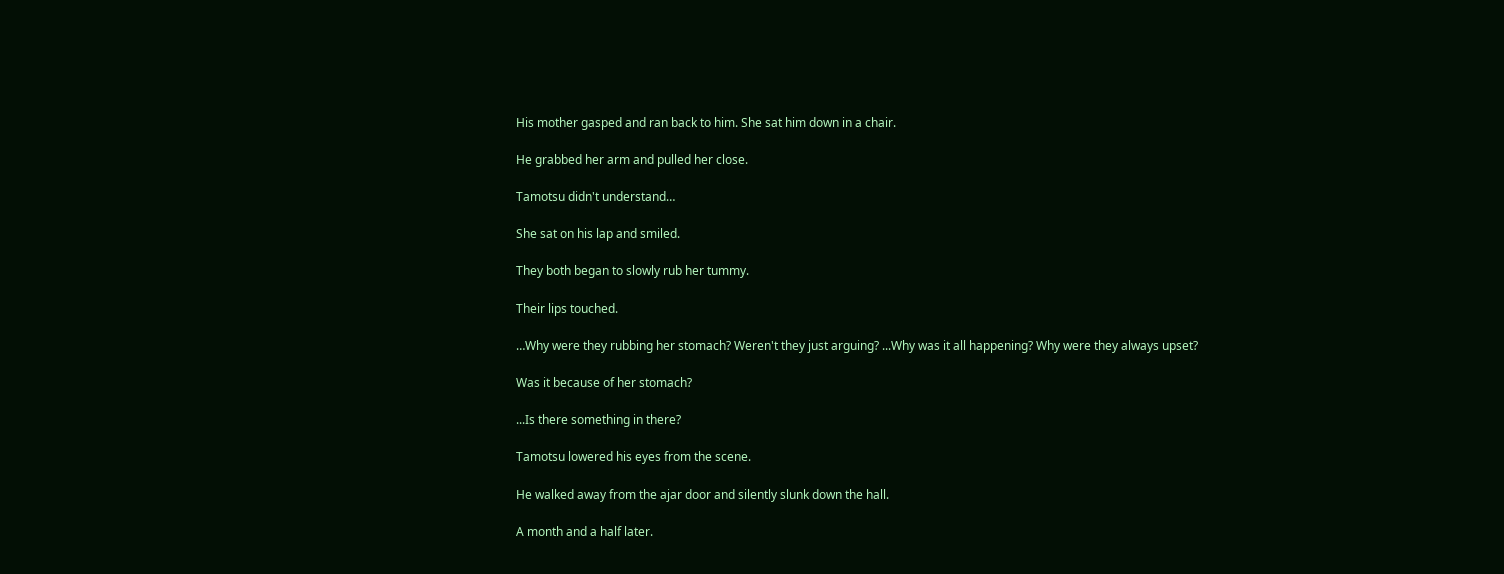His mother gasped and ran back to him. She sat him down in a chair.

He grabbed her arm and pulled her close.

Tamotsu didn't understand…

She sat on his lap and smiled.

They both began to slowly rub her tummy.

Their lips touched.

…Why were they rubbing her stomach? Weren't they just arguing? ...Why was it all happening? Why were they always upset?

Was it because of her stomach?

...Is there something in there?

Tamotsu lowered his eyes from the scene.

He walked away from the ajar door and silently slunk down the hall.

A month and a half later.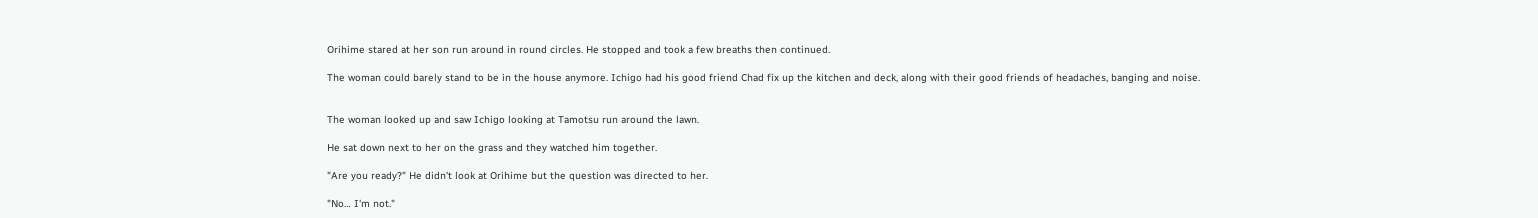Orihime stared at her son run around in round circles. He stopped and took a few breaths then continued.

The woman could barely stand to be in the house anymore. Ichigo had his good friend Chad fix up the kitchen and deck, along with their good friends of headaches, banging and noise.


The woman looked up and saw Ichigo looking at Tamotsu run around the lawn.

He sat down next to her on the grass and they watched him together.

"Are you ready?" He didn't look at Orihime but the question was directed to her.

"No… I'm not."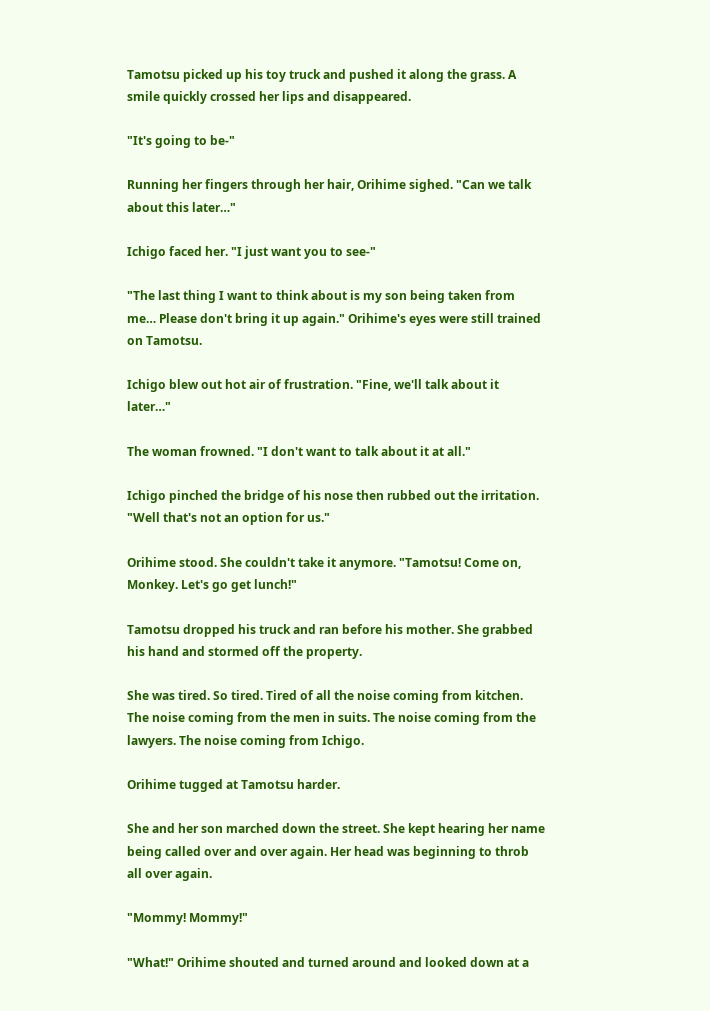Tamotsu picked up his toy truck and pushed it along the grass. A smile quickly crossed her lips and disappeared.

"It's going to be-"

Running her fingers through her hair, Orihime sighed. "Can we talk about this later…"

Ichigo faced her. "I just want you to see-"

"The last thing I want to think about is my son being taken from me… Please don't bring it up again." Orihime's eyes were still trained on Tamotsu.

Ichigo blew out hot air of frustration. "Fine, we'll talk about it later…"

The woman frowned. "I don't want to talk about it at all."

Ichigo pinched the bridge of his nose then rubbed out the irritation. "Well that's not an option for us."

Orihime stood. She couldn't take it anymore. "Tamotsu! Come on, Monkey. Let's go get lunch!"

Tamotsu dropped his truck and ran before his mother. She grabbed his hand and stormed off the property.

She was tired. So tired. Tired of all the noise coming from kitchen. The noise coming from the men in suits. The noise coming from the lawyers. The noise coming from Ichigo.

Orihime tugged at Tamotsu harder.

She and her son marched down the street. She kept hearing her name being called over and over again. Her head was beginning to throb all over again.

"Mommy! Mommy!"

"What!" Orihime shouted and turned around and looked down at a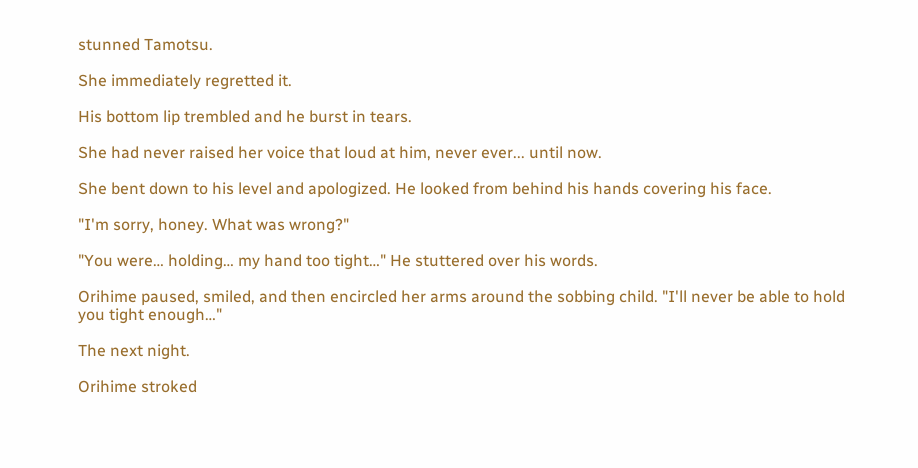stunned Tamotsu.

She immediately regretted it.

His bottom lip trembled and he burst in tears.

She had never raised her voice that loud at him, never ever... until now.

She bent down to his level and apologized. He looked from behind his hands covering his face.

"I'm sorry, honey. What was wrong?"

"You were… holding… my hand too tight…" He stuttered over his words.

Orihime paused, smiled, and then encircled her arms around the sobbing child. "I'll never be able to hold you tight enough…"

The next night.

Orihime stroked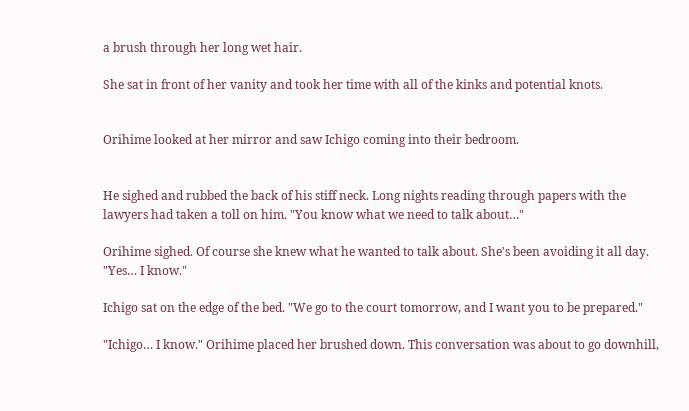a brush through her long wet hair.

She sat in front of her vanity and took her time with all of the kinks and potential knots.


Orihime looked at her mirror and saw Ichigo coming into their bedroom.


He sighed and rubbed the back of his stiff neck. Long nights reading through papers with the lawyers had taken a toll on him. "You know what we need to talk about…"

Orihime sighed. Of course she knew what he wanted to talk about. She's been avoiding it all day. "Yes… I know."

Ichigo sat on the edge of the bed. "We go to the court tomorrow, and I want you to be prepared."

"Ichigo… I know." Orihime placed her brushed down. This conversation was about to go downhill,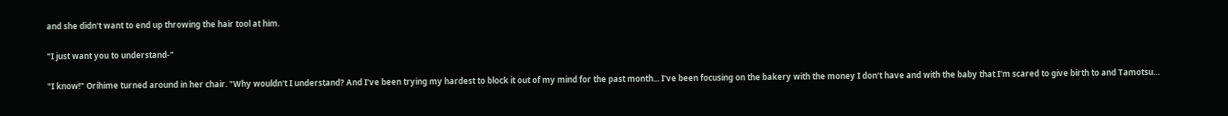and she didn't want to end up throwing the hair tool at him.

"I just want you to understand-"

"I know!" Orihime turned around in her chair. "Why wouldn't I understand? And I've been trying my hardest to block it out of my mind for the past month... I've been focusing on the bakery with the money I don't have and with the baby that I'm scared to give birth to and Tamotsu…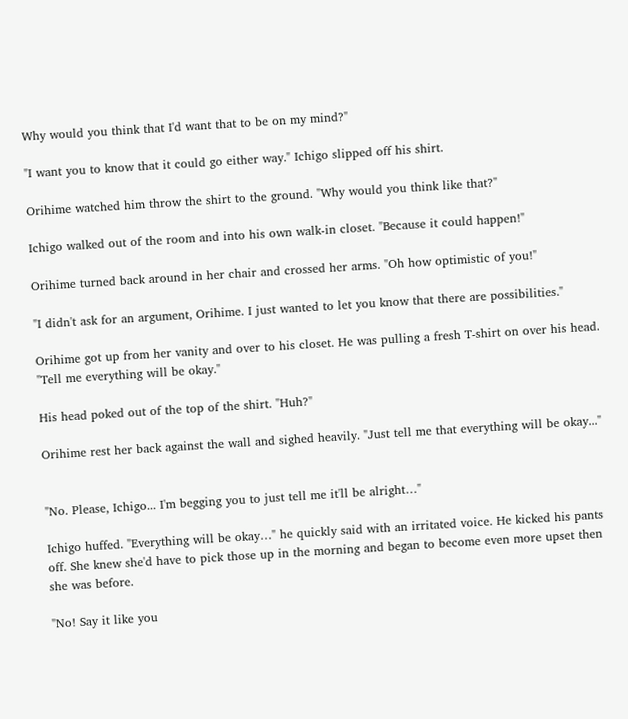Why would you think that I'd want that to be on my mind?"

"I want you to know that it could go either way." Ichigo slipped off his shirt.

Orihime watched him throw the shirt to the ground. "Why would you think like that?"

Ichigo walked out of the room and into his own walk-in closet. "Because it could happen!"

Orihime turned back around in her chair and crossed her arms. "Oh how optimistic of you!"

"I didn't ask for an argument, Orihime. I just wanted to let you know that there are possibilities."

Orihime got up from her vanity and over to his closet. He was pulling a fresh T-shirt on over his head. "Tell me everything will be okay."

His head poked out of the top of the shirt. "Huh?"

Orihime rest her back against the wall and sighed heavily. "Just tell me that everything will be okay..."


"No. Please, Ichigo... I'm begging you to just tell me it'll be alright…"

Ichigo huffed. "Everything will be okay…" he quickly said with an irritated voice. He kicked his pants off. She knew she'd have to pick those up in the morning and began to become even more upset then she was before.

"No! Say it like you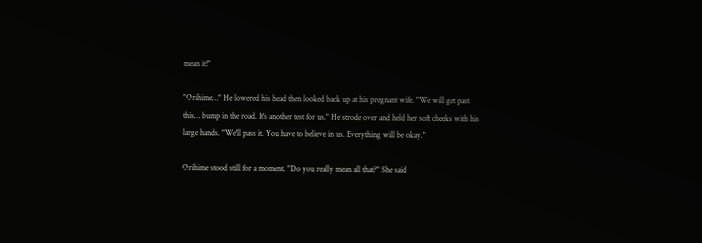mean it!"

"Orihime…" He lowered his head then looked back up at his pregnant wife. "We will get past this… bump in the road. It's another test for us." He strode over and held her soft cheeks with his large hands. "We'll pass it. You have to believe in us. Everything will be okay."

Orihime stood still for a moment. "Do you really mean all that?" She said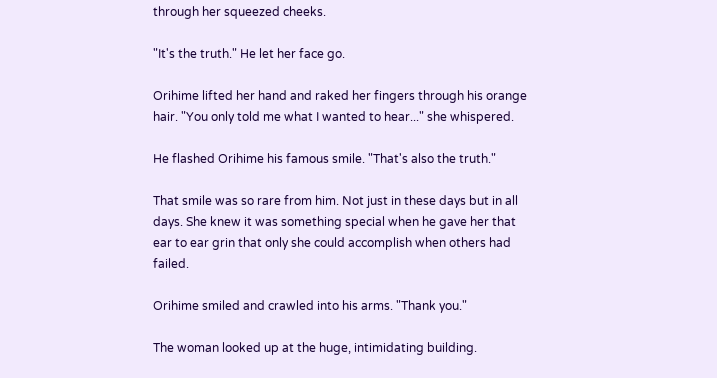through her squeezed cheeks.

"It's the truth." He let her face go.

Orihime lifted her hand and raked her fingers through his orange hair. "You only told me what I wanted to hear..." she whispered.

He flashed Orihime his famous smile. "That's also the truth."

That smile was so rare from him. Not just in these days but in all days. She knew it was something special when he gave her that ear to ear grin that only she could accomplish when others had failed.

Orihime smiled and crawled into his arms. "Thank you."

The woman looked up at the huge, intimidating building.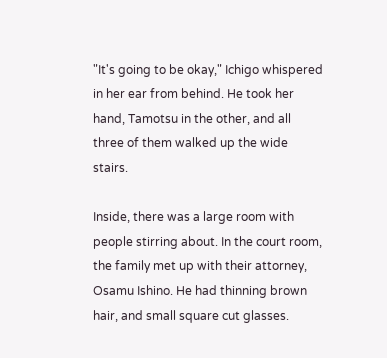"It's going to be okay," Ichigo whispered in her ear from behind. He took her hand, Tamotsu in the other, and all three of them walked up the wide stairs.

Inside, there was a large room with people stirring about. In the court room, the family met up with their attorney, Osamu Ishino. He had thinning brown hair, and small square cut glasses.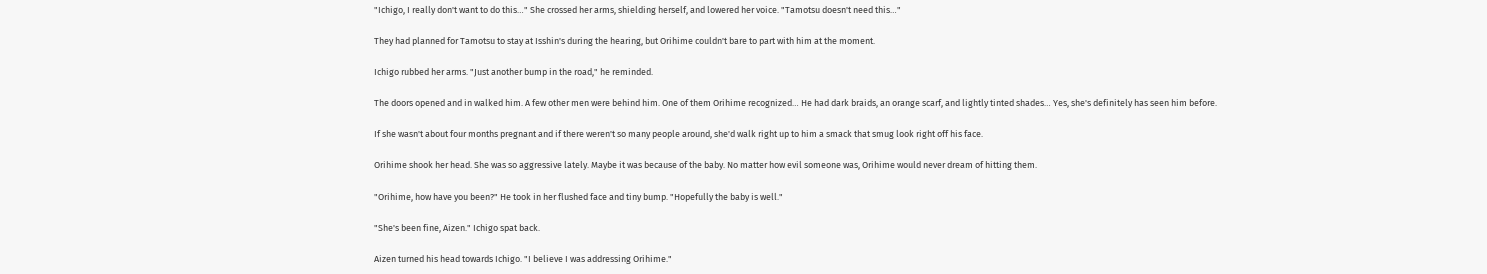"Ichigo, I really don't want to do this…" She crossed her arms, shielding herself, and lowered her voice. "Tamotsu doesn't need this…"

They had planned for Tamotsu to stay at Isshin's during the hearing, but Orihime couldn't bare to part with him at the moment.

Ichigo rubbed her arms. "Just another bump in the road," he reminded.

The doors opened and in walked him. A few other men were behind him. One of them Orihime recognized… He had dark braids, an orange scarf, and lightly tinted shades… Yes, she's definitely has seen him before.

If she wasn't about four months pregnant and if there weren't so many people around, she'd walk right up to him a smack that smug look right off his face.

Orihime shook her head. She was so aggressive lately. Maybe it was because of the baby. No matter how evil someone was, Orihime would never dream of hitting them.

"Orihime, how have you been?" He took in her flushed face and tiny bump. "Hopefully the baby is well."

"She's been fine, Aizen." Ichigo spat back.

Aizen turned his head towards Ichigo. "I believe I was addressing Orihime."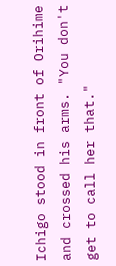Ichigo stood in front of Orihime and crossed his arms. "You don't get to call her that."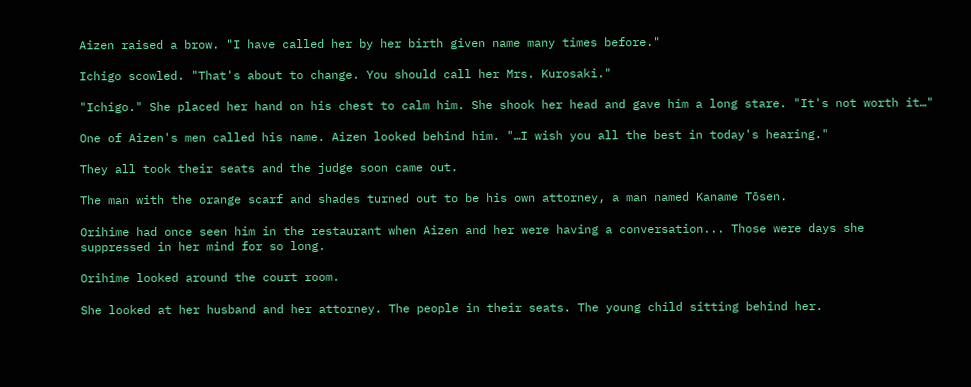Aizen raised a brow. "I have called her by her birth given name many times before."

Ichigo scowled. "That's about to change. You should call her Mrs. Kurosaki."

"Ichigo." She placed her hand on his chest to calm him. She shook her head and gave him a long stare. "It's not worth it…"

One of Aizen's men called his name. Aizen looked behind him. "…I wish you all the best in today's hearing."

They all took their seats and the judge soon came out.

The man with the orange scarf and shades turned out to be his own attorney, a man named Kaname Tōsen.

Orihime had once seen him in the restaurant when Aizen and her were having a conversation... Those were days she suppressed in her mind for so long.

Orihime looked around the court room.

She looked at her husband and her attorney. The people in their seats. The young child sitting behind her.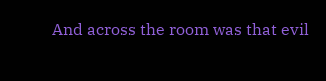And across the room was that evil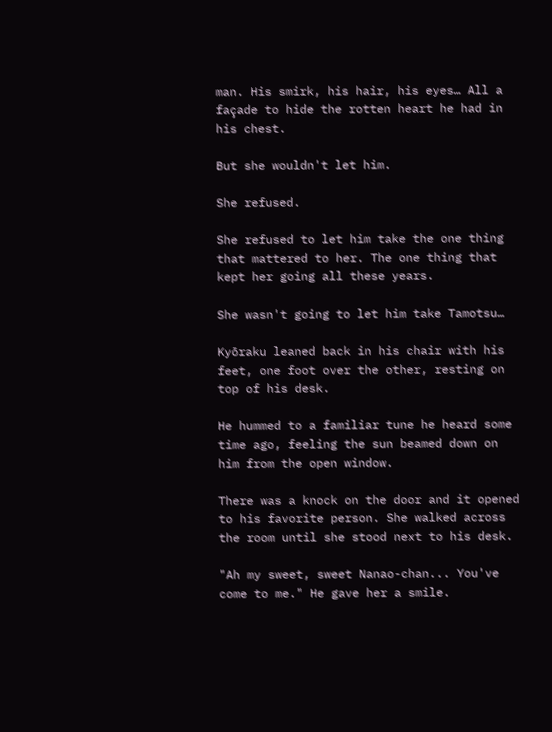man. His smirk, his hair, his eyes… All a façade to hide the rotten heart he had in his chest.

But she wouldn't let him.

She refused.

She refused to let him take the one thing that mattered to her. The one thing that kept her going all these years.

She wasn't going to let him take Tamotsu…

Kyōraku leaned back in his chair with his feet, one foot over the other, resting on top of his desk.

He hummed to a familiar tune he heard some time ago, feeling the sun beamed down on him from the open window.

There was a knock on the door and it opened to his favorite person. She walked across the room until she stood next to his desk.

"Ah my sweet, sweet Nanao-chan... You've come to me." He gave her a smile.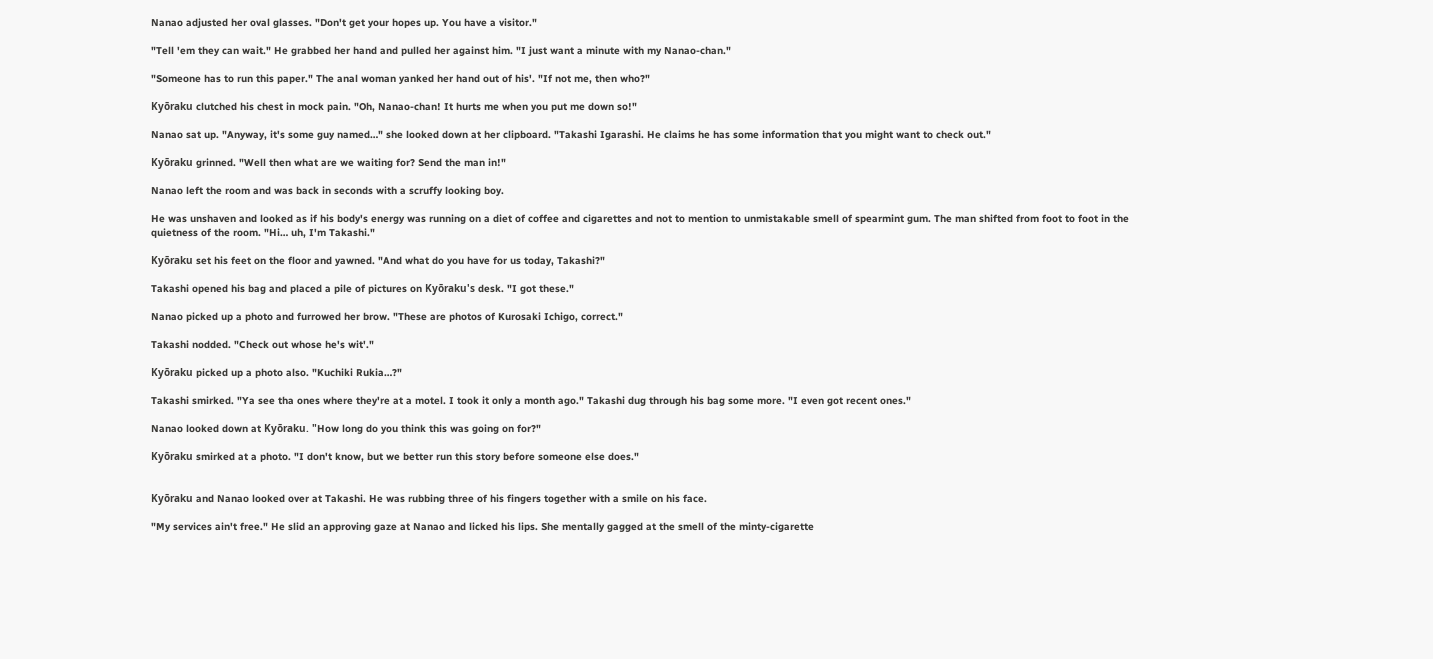Nanao adjusted her oval glasses. "Don't get your hopes up. You have a visitor."

"Tell 'em they can wait." He grabbed her hand and pulled her against him. "I just want a minute with my Nanao-chan."

"Someone has to run this paper." The anal woman yanked her hand out of his'. "If not me, then who?"

Kyōraku clutched his chest in mock pain. "Oh, Nanao-chan! It hurts me when you put me down so!"

Nanao sat up. "Anyway, it's some guy named…" she looked down at her clipboard. "Takashi Igarashi. He claims he has some information that you might want to check out."

Kyōraku grinned. "Well then what are we waiting for? Send the man in!"

Nanao left the room and was back in seconds with a scruffy looking boy.

He was unshaven and looked as if his body's energy was running on a diet of coffee and cigarettes and not to mention to unmistakable smell of spearmint gum. The man shifted from foot to foot in the quietness of the room. "Hi… uh, I'm Takashi."

Kyōraku set his feet on the floor and yawned. "And what do you have for us today, Takashi?"

Takashi opened his bag and placed a pile of pictures on Kyōraku's desk. "I got these."

Nanao picked up a photo and furrowed her brow. "These are photos of Kurosaki Ichigo, correct."

Takashi nodded. "Check out whose he's wit'."

Kyōraku picked up a photo also. "Kuchiki Rukia…?"

Takashi smirked. "Ya see tha ones where they're at a motel. I took it only a month ago." Takashi dug through his bag some more. "I even got recent ones."

Nanao looked down at Kyōraku. "How long do you think this was going on for?"

Kyōraku smirked at a photo. "I don't know, but we better run this story before someone else does."


Kyōraku and Nanao looked over at Takashi. He was rubbing three of his fingers together with a smile on his face.

"My services ain't free." He slid an approving gaze at Nanao and licked his lips. She mentally gagged at the smell of the minty-cigarette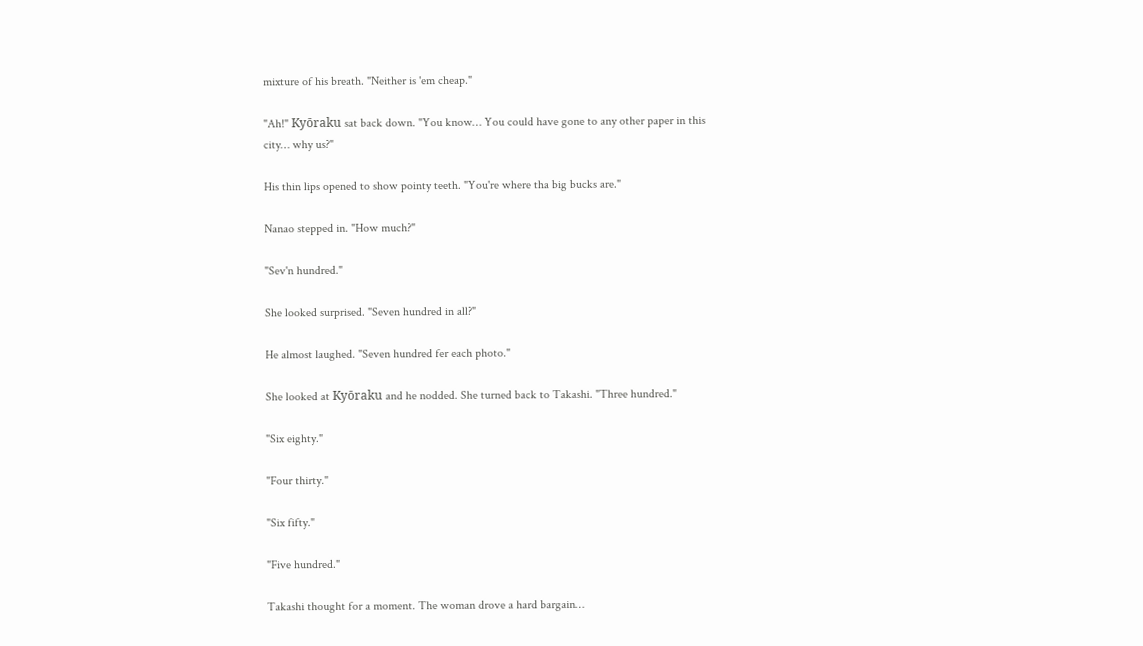mixture of his breath. "Neither is 'em cheap."

"Ah!" Kyōraku sat back down. "You know… You could have gone to any other paper in this city… why us?"

His thin lips opened to show pointy teeth. "You're where tha big bucks are."

Nanao stepped in. "How much?"

"Sev'n hundred."

She looked surprised. "Seven hundred in all?"

He almost laughed. "Seven hundred fer each photo."

She looked at Kyōraku and he nodded. She turned back to Takashi. "Three hundred."

"Six eighty."

"Four thirty."

"Six fifty."

"Five hundred."

Takashi thought for a moment. The woman drove a hard bargain…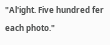"Al'ight. Five hundred fer each photo."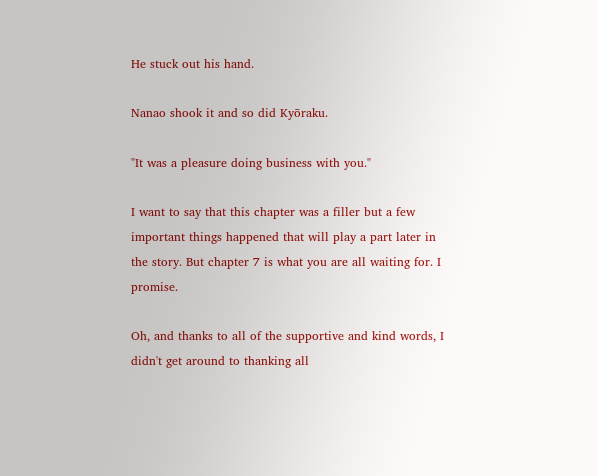He stuck out his hand.

Nanao shook it and so did Kyōraku.

"It was a pleasure doing business with you."

I want to say that this chapter was a filler but a few important things happened that will play a part later in the story. But chapter 7 is what you are all waiting for. I promise.

Oh, and thanks to all of the supportive and kind words, I didn't get around to thanking all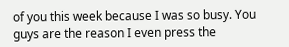of you this week because I was so busy. You guys are the reason I even press the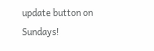update button on Sundays!